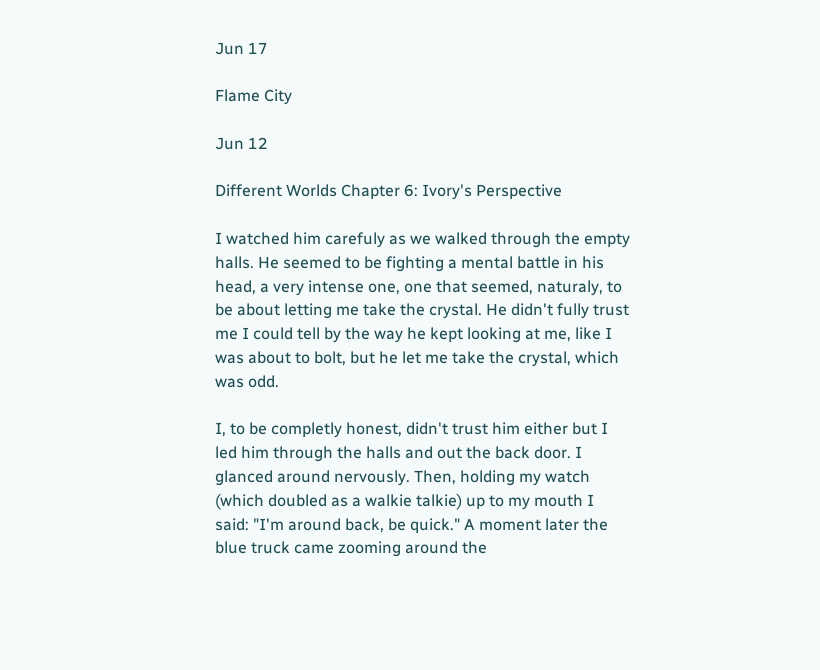Jun 17

Flame City

Jun 12

Different Worlds Chapter 6: Ivory's Perspective

I watched him carefuly as we walked through the empty halls. He seemed to be fighting a mental battle in his head, a very intense one, one that seemed, naturaly, to be about letting me take the crystal. He didn't fully trust me I could tell by the way he kept looking at me, like I was about to bolt, but he let me take the crystal, which was odd.

I, to be completly honest, didn't trust him either but I led him through the halls and out the back door. I glanced around nervously. Then, holding my watch (which doubled as a walkie talkie) up to my mouth I said: "I'm around back, be quick." A moment later the blue truck came zooming around the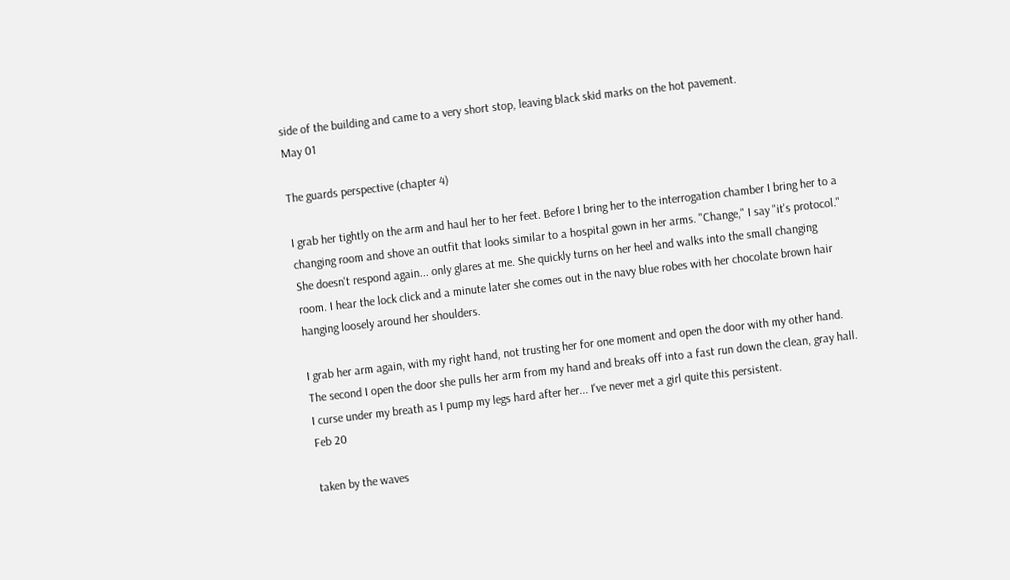side of the building and came to a very short stop, leaving black skid marks on the hot pavement.
May 01

The guards perspective (chapter 4)

I grab her tightly on the arm and haul her to her feet. Before I bring her to the interrogation chamber I bring her to a changing room and shove an outfit that looks similar to a hospital gown in her arms. "Change," I say "it's protocol." She doesn't respond again... only glares at me. She quickly turns on her heel and walks into the small changing room. I hear the lock click and a minute later she comes out in the navy blue robes with her chocolate brown hair hanging loosely around her shoulders.

I grab her arm again, with my right hand, not trusting her for one moment and open the door with my other hand. The second I open the door she pulls her arm from my hand and breaks off into a fast run down the clean, gray hall. I curse under my breath as I pump my legs hard after her... I've never met a girl quite this persistent.
Feb 20

taken by the waves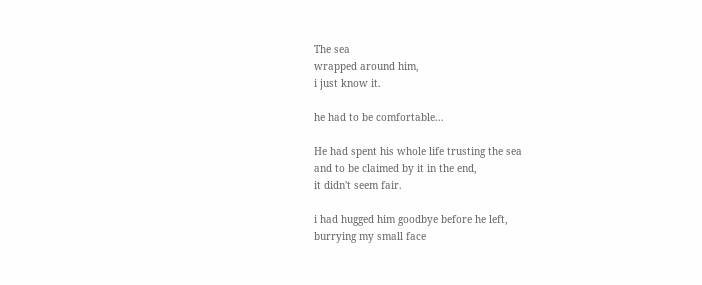The sea
wrapped around him,
i just know it.

he had to be comfortable...

He had spent his whole life trusting the sea
and to be claimed by it in the end,
it didn't seem fair.

i had hugged him goodbye before he left,
burrying my small face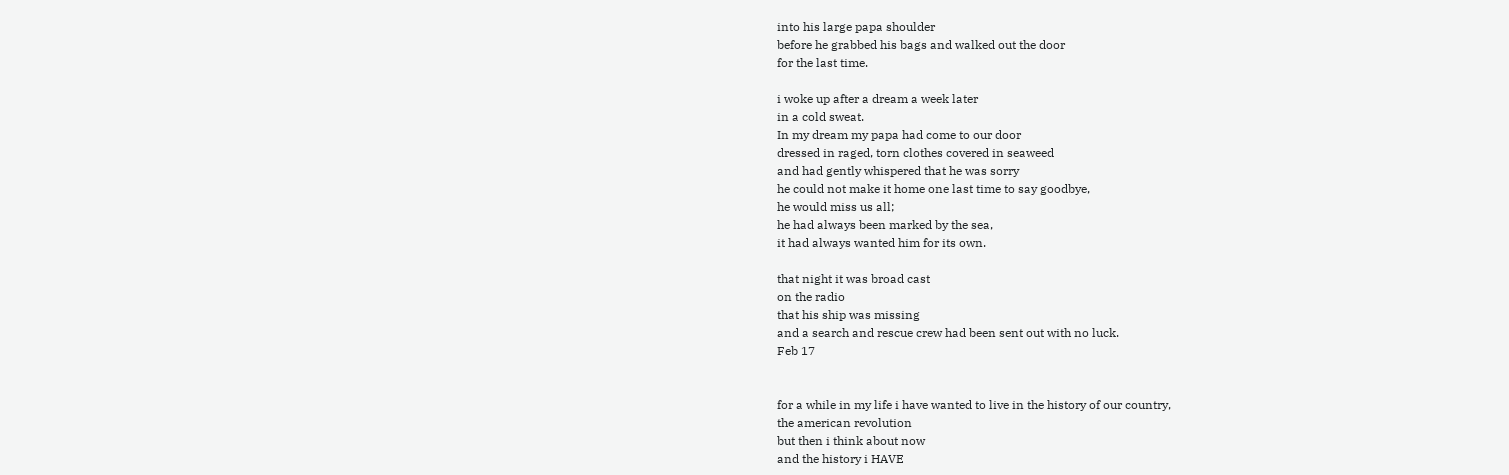into his large papa shoulder
before he grabbed his bags and walked out the door
for the last time.

i woke up after a dream a week later
in a cold sweat.
In my dream my papa had come to our door
dressed in raged, torn clothes covered in seaweed
and had gently whispered that he was sorry
he could not make it home one last time to say goodbye,
he would miss us all;
he had always been marked by the sea,
it had always wanted him for its own.

that night it was broad cast
on the radio
that his ship was missing
and a search and rescue crew had been sent out with no luck.
Feb 17


for a while in my life i have wanted to live in the history of our country,
the american revolution
but then i think about now
and the history i HAVE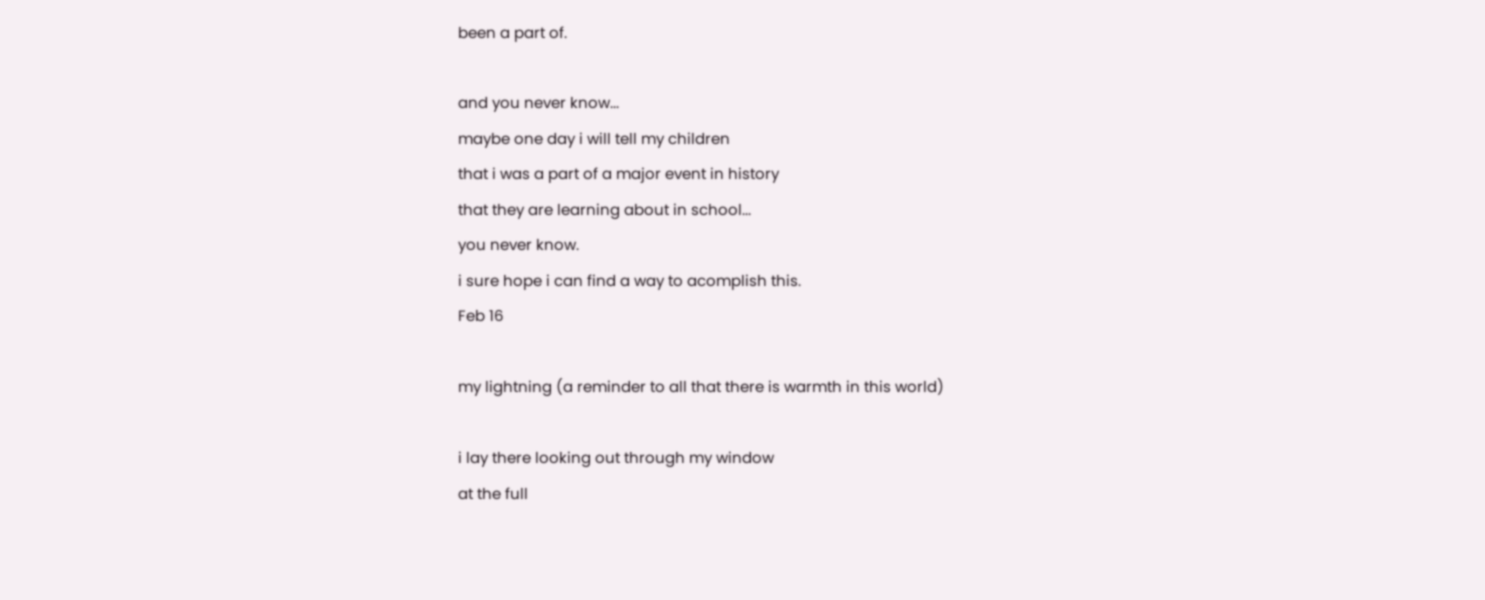been a part of.

and you never know...
maybe one day i will tell my children
that i was a part of a major event in history
that they are learning about in school...
you never know.
i sure hope i can find a way to acomplish this.
Feb 16

my lightning (a reminder to all that there is warmth in this world)

i lay there looking out through my window
at the full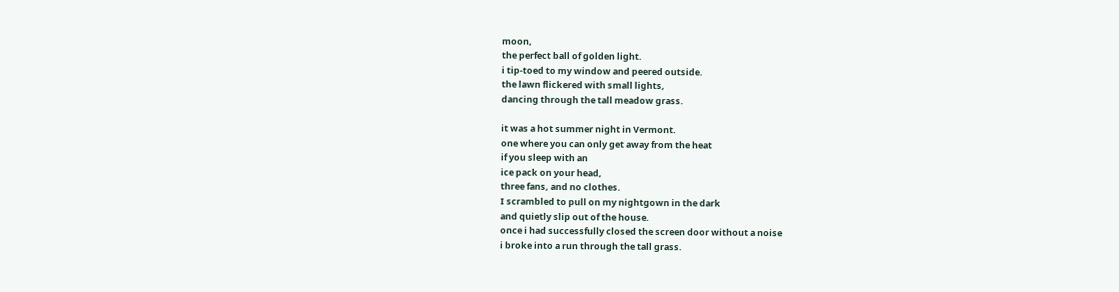moon,
the perfect ball of golden light.
i tip-toed to my window and peered outside.
the lawn flickered with small lights,
dancing through the tall meadow grass.

it was a hot summer night in Vermont.
one where you can only get away from the heat
if you sleep with an
ice pack on your head,
three fans, and no clothes.
I scrambled to pull on my nightgown in the dark
and quietly slip out of the house.
once i had successfully closed the screen door without a noise
i broke into a run through the tall grass.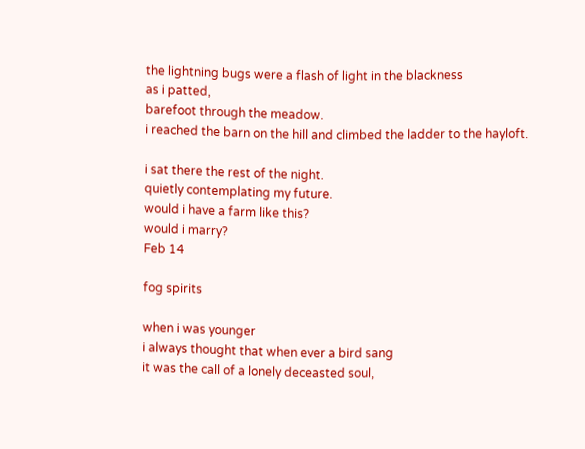the lightning bugs were a flash of light in the blackness
as i patted,
barefoot through the meadow.
i reached the barn on the hill and climbed the ladder to the hayloft.

i sat there the rest of the night.
quietly contemplating my future.
would i have a farm like this?
would i marry?
Feb 14

fog spirits

when i was younger
i always thought that when ever a bird sang
it was the call of a lonely deceasted soul,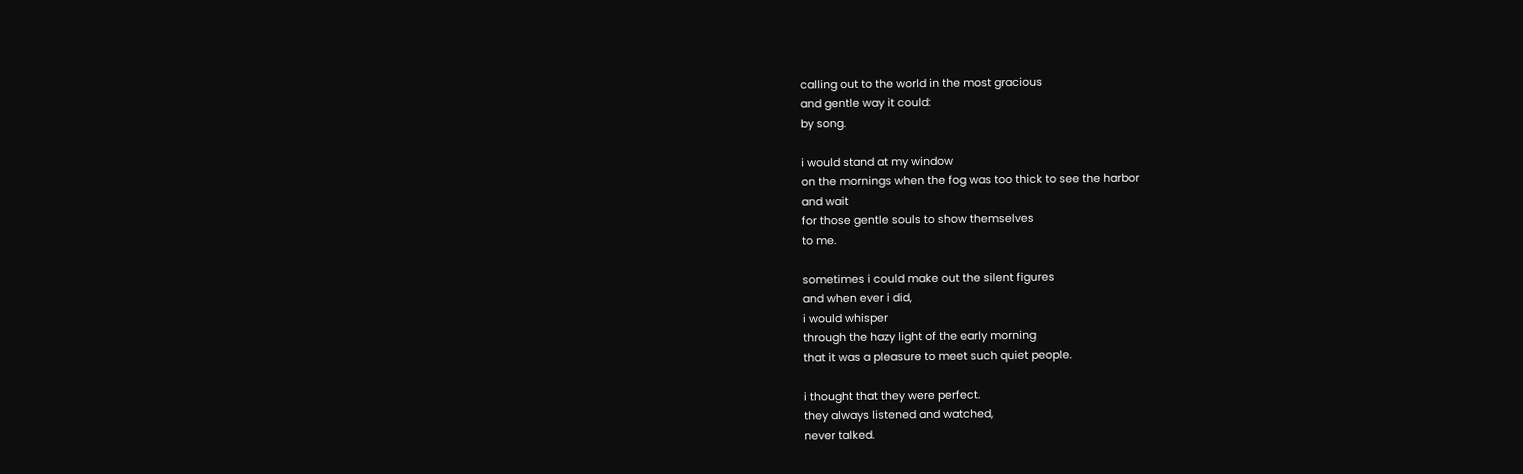calling out to the world in the most gracious
and gentle way it could:
by song.

i would stand at my window
on the mornings when the fog was too thick to see the harbor
and wait
for those gentle souls to show themselves
to me.

sometimes i could make out the silent figures
and when ever i did,
i would whisper
through the hazy light of the early morning
that it was a pleasure to meet such quiet people.

i thought that they were perfect.
they always listened and watched,
never talked.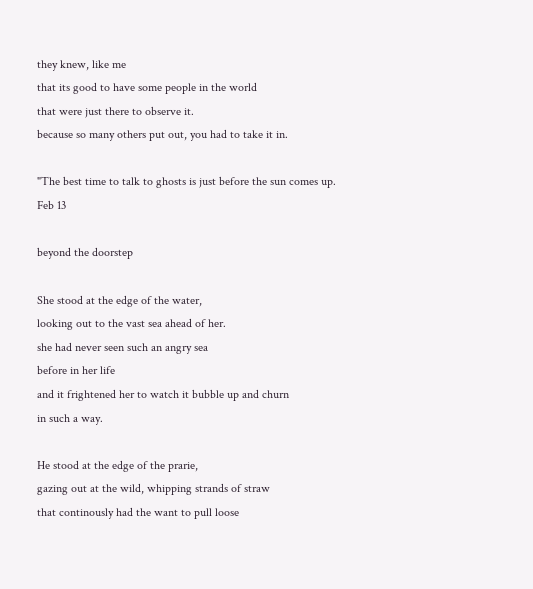they knew, like me
that its good to have some people in the world
that were just there to observe it.
because so many others put out, you had to take it in.

"The best time to talk to ghosts is just before the sun comes up.
Feb 13

beyond the doorstep

She stood at the edge of the water,
looking out to the vast sea ahead of her.
she had never seen such an angry sea
before in her life
and it frightened her to watch it bubble up and churn
in such a way.

He stood at the edge of the prarie,
gazing out at the wild, whipping strands of straw
that continously had the want to pull loose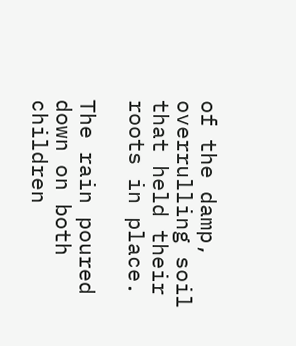of the damp, overrulling soil that held their roots in place.

The rain poured down on both children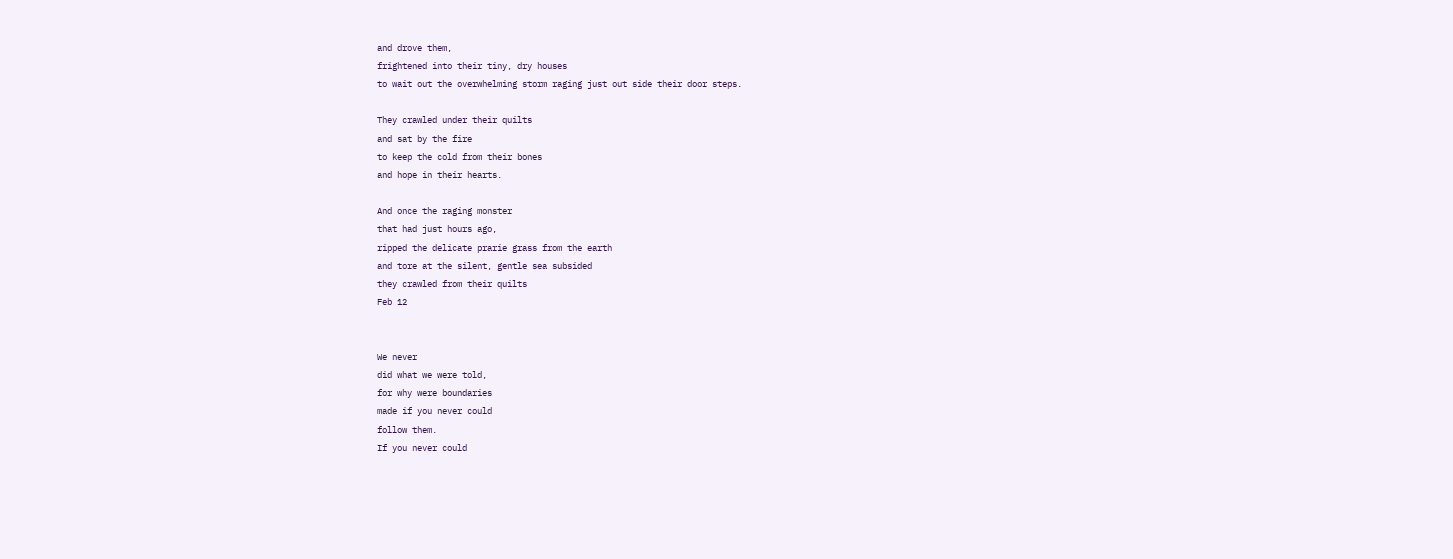and drove them,
frightened into their tiny, dry houses
to wait out the overwhelming storm raging just out side their door steps.

They crawled under their quilts
and sat by the fire
to keep the cold from their bones
and hope in their hearts.

And once the raging monster
that had just hours ago,
ripped the delicate prarie grass from the earth
and tore at the silent, gentle sea subsided
they crawled from their quilts
Feb 12


We never
did what we were told,
for why were boundaries
made if you never could
follow them.
If you never could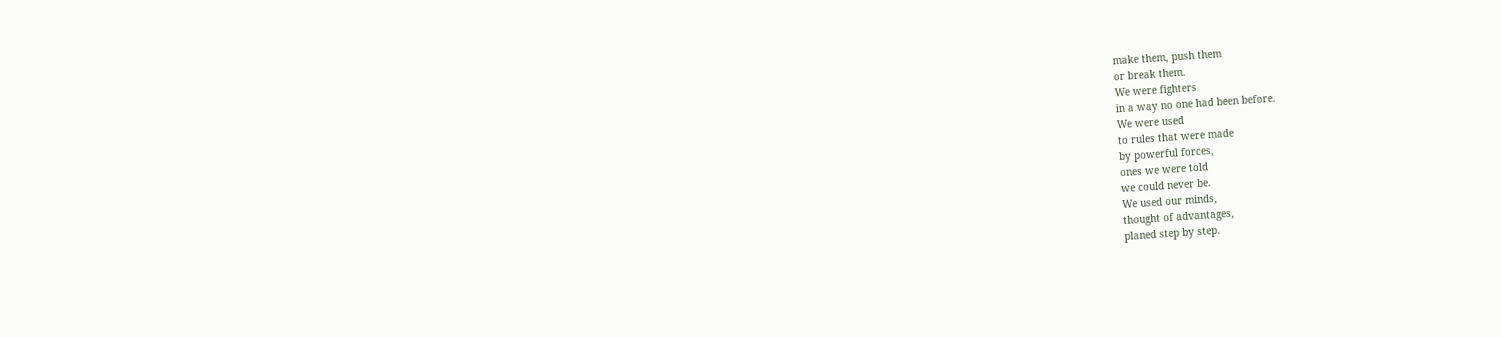make them, push them
or break them.
We were fighters
in a way no one had been before.
We were used
to rules that were made
by powerful forces,
ones we were told
we could never be.
We used our minds,
thought of advantages,
planed step by step.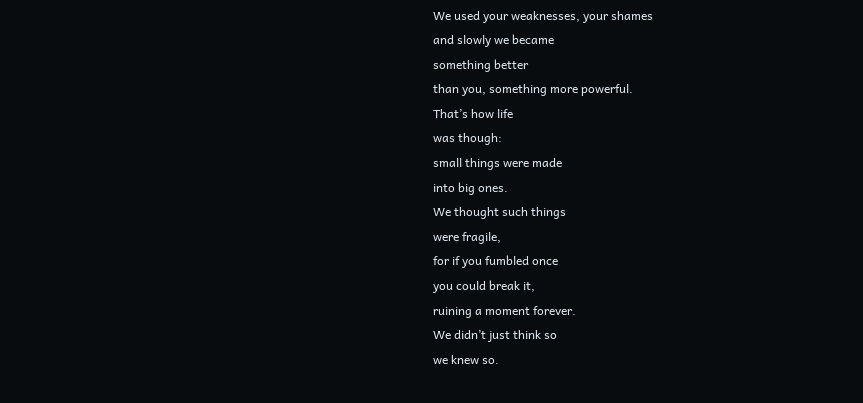We used your weaknesses, your shames
and slowly we became
something better
than you, something more powerful.
That’s how life
was though:
small things were made
into big ones.
We thought such things
were fragile,
for if you fumbled once
you could break it,
ruining a moment forever.
We didn’t just think so
we knew so.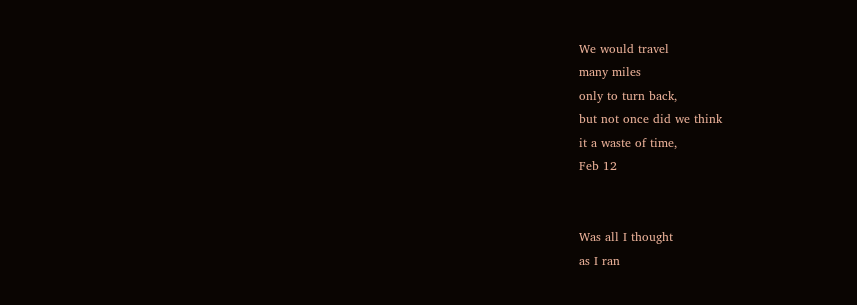We would travel
many miles
only to turn back,
but not once did we think
it a waste of time,
Feb 12


Was all I thought
as I ran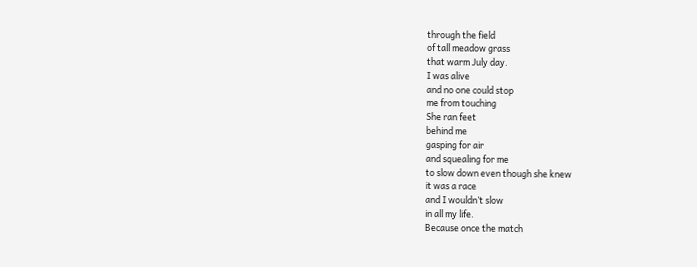through the field
of tall meadow grass
that warm July day.
I was alive
and no one could stop
me from touching
She ran feet
behind me
gasping for air
and squealing for me
to slow down even though she knew
it was a race
and I wouldn’t slow
in all my life.
Because once the match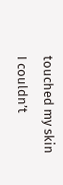touched my skin
I couldn’t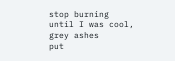stop burning
until I was cool, grey ashes
put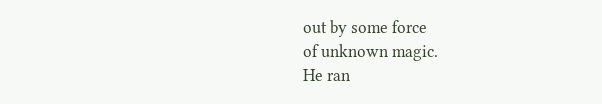out by some force
of unknown magic.
He ran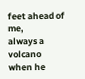feet ahead of me,
always a volcano
when he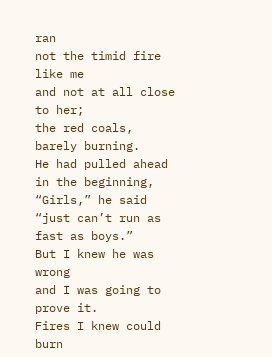ran
not the timid fire like me
and not at all close to her;
the red coals,
barely burning.
He had pulled ahead
in the beginning,
“Girls,” he said
“just can’t run as fast as boys.”
But I knew he was wrong
and I was going to prove it.
Fires I knew could burn